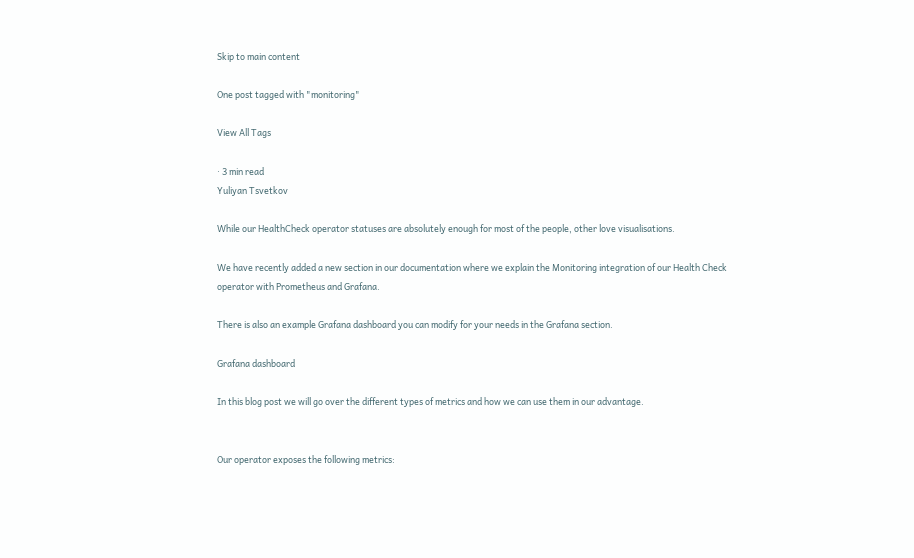Skip to main content

One post tagged with "monitoring"

View All Tags

· 3 min read
Yuliyan Tsvetkov

While our HealthCheck operator statuses are absolutely enough for most of the people, other love visualisations.

We have recently added a new section in our documentation where we explain the Monitoring integration of our Health Check operator with Prometheus and Grafana.

There is also an example Grafana dashboard you can modify for your needs in the Grafana section.

Grafana dashboard

In this blog post we will go over the different types of metrics and how we can use them in our advantage.


Our operator exposes the following metrics: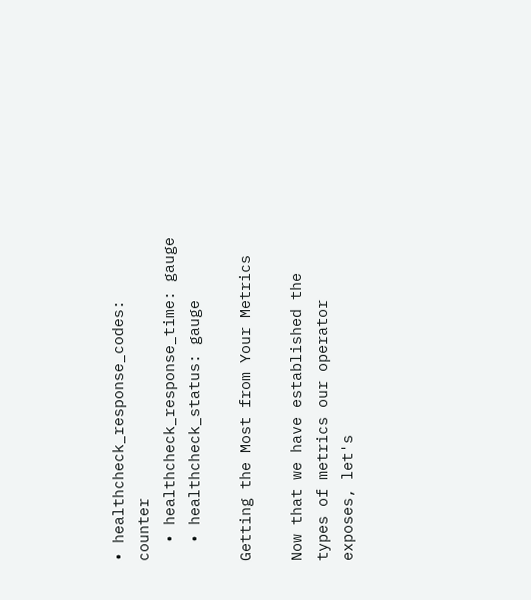• healthcheck_response_codes: counter
  • healthcheck_response_time: gauge
  • healthcheck_status: gauge

Getting the Most from Your Metrics

Now that we have established the types of metrics our operator exposes, let's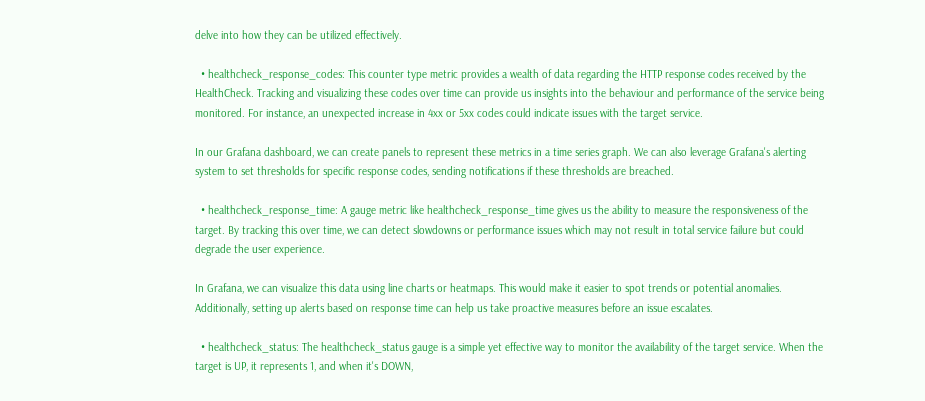delve into how they can be utilized effectively.

  • healthcheck_response_codes: This counter type metric provides a wealth of data regarding the HTTP response codes received by the HealthCheck. Tracking and visualizing these codes over time can provide us insights into the behaviour and performance of the service being monitored. For instance, an unexpected increase in 4xx or 5xx codes could indicate issues with the target service.

In our Grafana dashboard, we can create panels to represent these metrics in a time series graph. We can also leverage Grafana's alerting system to set thresholds for specific response codes, sending notifications if these thresholds are breached.

  • healthcheck_response_time: A gauge metric like healthcheck_response_time gives us the ability to measure the responsiveness of the target. By tracking this over time, we can detect slowdowns or performance issues which may not result in total service failure but could degrade the user experience.

In Grafana, we can visualize this data using line charts or heatmaps. This would make it easier to spot trends or potential anomalies. Additionally, setting up alerts based on response time can help us take proactive measures before an issue escalates.

  • healthcheck_status: The healthcheck_status gauge is a simple yet effective way to monitor the availability of the target service. When the target is UP, it represents 1, and when it's DOWN,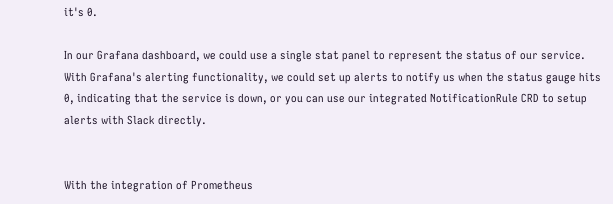it's 0.

In our Grafana dashboard, we could use a single stat panel to represent the status of our service. With Grafana's alerting functionality, we could set up alerts to notify us when the status gauge hits 0, indicating that the service is down, or you can use our integrated NotificationRule CRD to setup alerts with Slack directly.


With the integration of Prometheus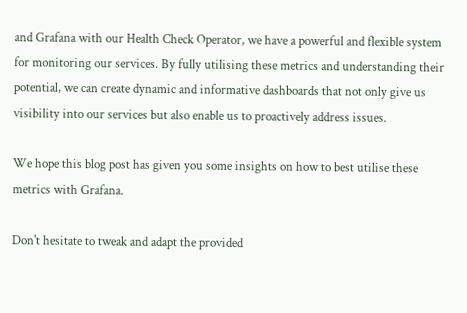and Grafana with our Health Check Operator, we have a powerful and flexible system for monitoring our services. By fully utilising these metrics and understanding their potential, we can create dynamic and informative dashboards that not only give us visibility into our services but also enable us to proactively address issues.

We hope this blog post has given you some insights on how to best utilise these metrics with Grafana.

Don't hesitate to tweak and adapt the provided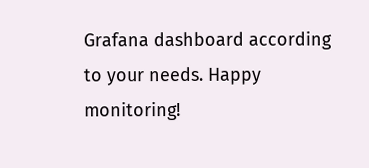Grafana dashboard according to your needs. Happy monitoring!